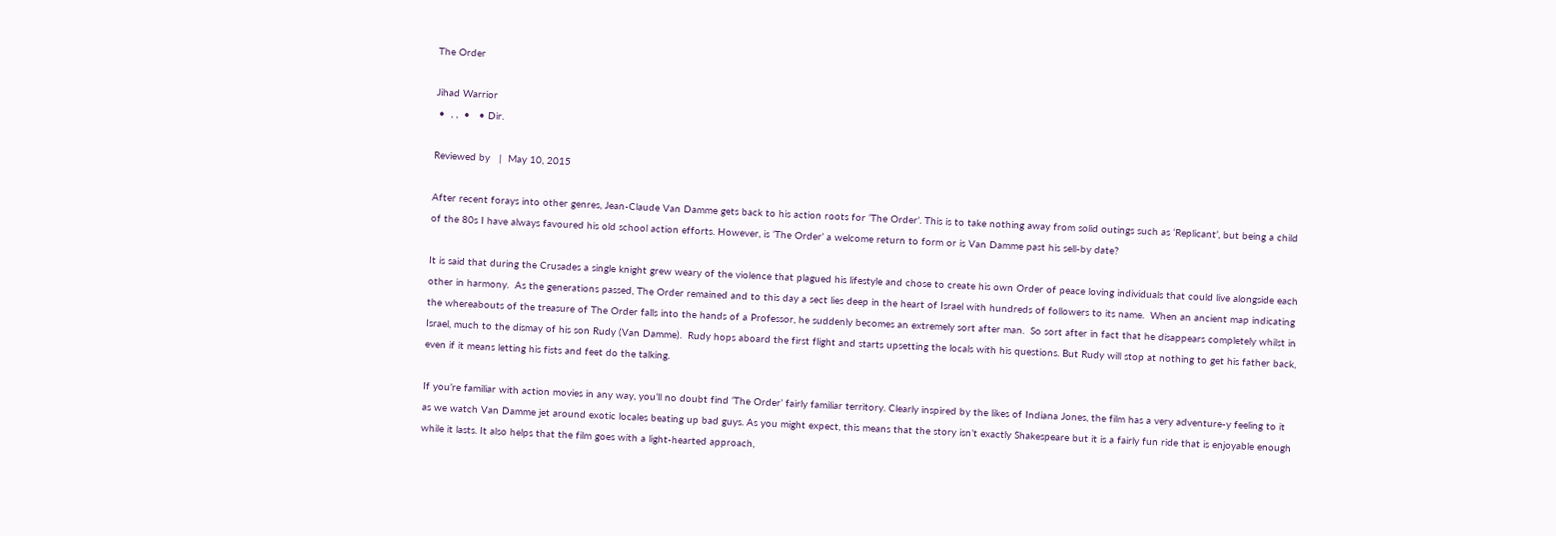The Order

Jihad Warrior
 •  , ,  •   • Dir.

Reviewed by   |  May 10, 2015

After recent forays into other genres, Jean-Claude Van Damme gets back to his action roots for ‘The Order’. This is to take nothing away from solid outings such as ‘Replicant’, but being a child of the 80s I have always favoured his old school action efforts. However, is ‘The Order’ a welcome return to form or is Van Damme past his sell-by date?

It is said that during the Crusades a single knight grew weary of the violence that plagued his lifestyle and chose to create his own Order of peace loving individuals that could live alongside each other in harmony.  As the generations passed, The Order remained and to this day a sect lies deep in the heart of Israel with hundreds of followers to its name.  When an ancient map indicating the whereabouts of the treasure of The Order falls into the hands of a Professor, he suddenly becomes an extremely sort after man.  So sort after in fact that he disappears completely whilst in Israel, much to the dismay of his son Rudy (Van Damme).  Rudy hops aboard the first flight and starts upsetting the locals with his questions. But Rudy will stop at nothing to get his father back, even if it means letting his fists and feet do the talking.

If you’re familiar with action movies in any way, you’ll no doubt find ‘The Order’ fairly familiar territory. Clearly inspired by the likes of Indiana Jones, the film has a very adventure-y feeling to it as we watch Van Damme jet around exotic locales beating up bad guys. As you might expect, this means that the story isn’t exactly Shakespeare but it is a fairly fun ride that is enjoyable enough while it lasts. It also helps that the film goes with a light-hearted approach,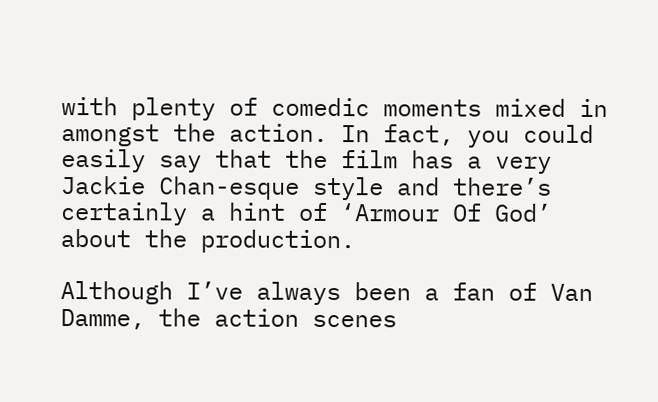with plenty of comedic moments mixed in amongst the action. In fact, you could easily say that the film has a very Jackie Chan-esque style and there’s certainly a hint of ‘Armour Of God’ about the production.

Although I’ve always been a fan of Van Damme, the action scenes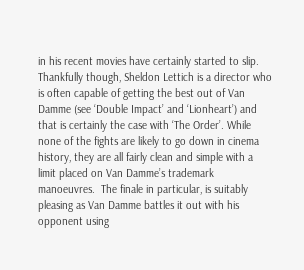in his recent movies have certainly started to slip. Thankfully though, Sheldon Lettich is a director who is often capable of getting the best out of Van Damme (see ‘Double Impact’ and ‘Lionheart’) and that is certainly the case with ‘The Order’. While none of the fights are likely to go down in cinema history, they are all fairly clean and simple with a limit placed on Van Damme’s trademark manoeuvres.  The finale in particular, is suitably pleasing as Van Damme battles it out with his opponent using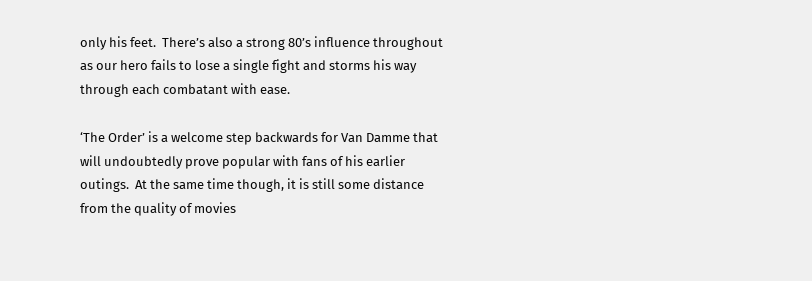only his feet.  There’s also a strong 80’s influence throughout as our hero fails to lose a single fight and storms his way through each combatant with ease.

‘The Order’ is a welcome step backwards for Van Damme that will undoubtedly prove popular with fans of his earlier outings.  At the same time though, it is still some distance from the quality of movies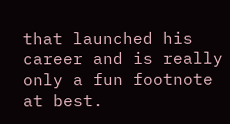that launched his career and is really only a fun footnote at best.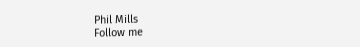Phil Mills
Follow me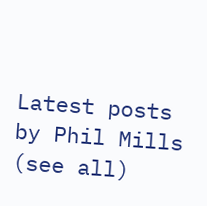Latest posts by Phil Mills (see all)